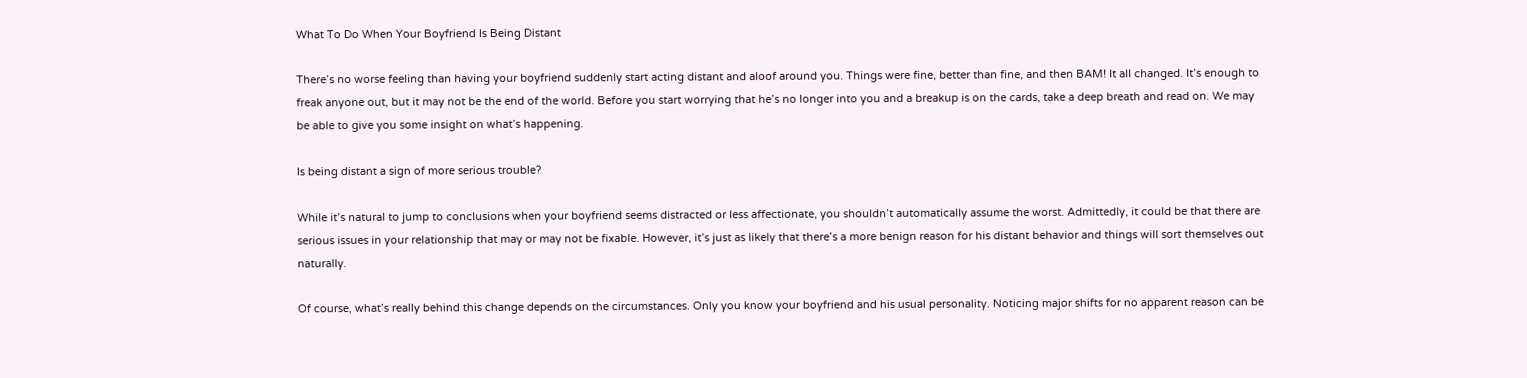What To Do When Your Boyfriend Is Being Distant

There’s no worse feeling than having your boyfriend suddenly start acting distant and aloof around you. Things were fine, better than fine, and then BAM! It all changed. It’s enough to freak anyone out, but it may not be the end of the world. Before you start worrying that he’s no longer into you and a breakup is on the cards, take a deep breath and read on. We may be able to give you some insight on what’s happening.

Is being distant a sign of more serious trouble?

While it’s natural to jump to conclusions when your boyfriend seems distracted or less affectionate, you shouldn’t automatically assume the worst. Admittedly, it could be that there are serious issues in your relationship that may or may not be fixable. However, it’s just as likely that there’s a more benign reason for his distant behavior and things will sort themselves out naturally.

Of course, what’s really behind this change depends on the circumstances. Only you know your boyfriend and his usual personality. Noticing major shifts for no apparent reason can be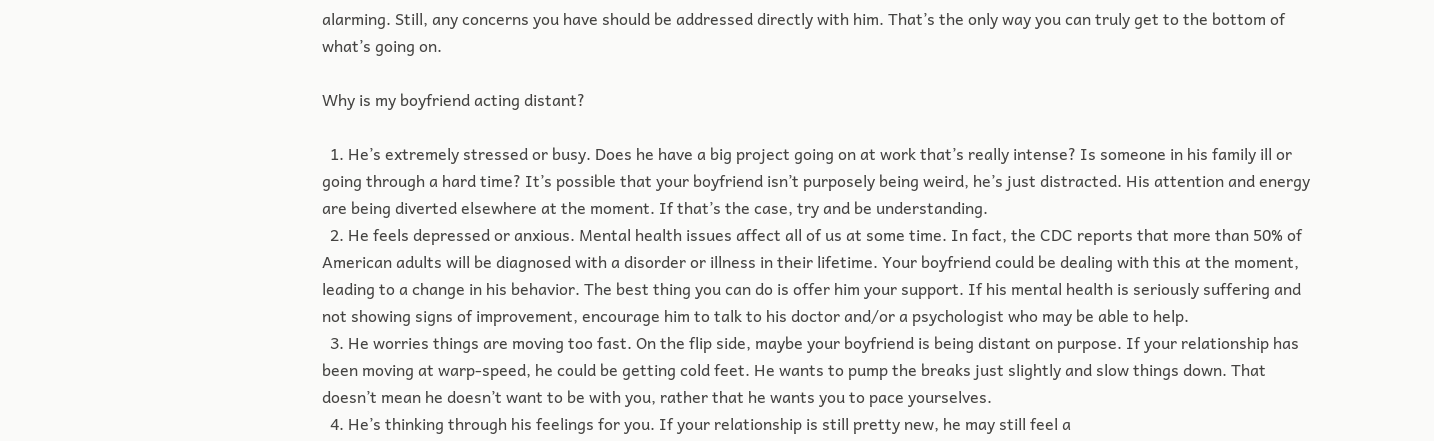alarming. Still, any concerns you have should be addressed directly with him. That’s the only way you can truly get to the bottom of what’s going on.

Why is my boyfriend acting distant?

  1. He’s extremely stressed or busy. Does he have a big project going on at work that’s really intense? Is someone in his family ill or going through a hard time? It’s possible that your boyfriend isn’t purposely being weird, he’s just distracted. His attention and energy are being diverted elsewhere at the moment. If that’s the case, try and be understanding.
  2. He feels depressed or anxious. Mental health issues affect all of us at some time. In fact, the CDC reports that more than 50% of American adults will be diagnosed with a disorder or illness in their lifetime. Your boyfriend could be dealing with this at the moment, leading to a change in his behavior. The best thing you can do is offer him your support. If his mental health is seriously suffering and not showing signs of improvement, encourage him to talk to his doctor and/or a psychologist who may be able to help.
  3. He worries things are moving too fast. On the flip side, maybe your boyfriend is being distant on purpose. If your relationship has been moving at warp-speed, he could be getting cold feet. He wants to pump the breaks just slightly and slow things down. That doesn’t mean he doesn’t want to be with you, rather that he wants you to pace yourselves.
  4. He’s thinking through his feelings for you. If your relationship is still pretty new, he may still feel a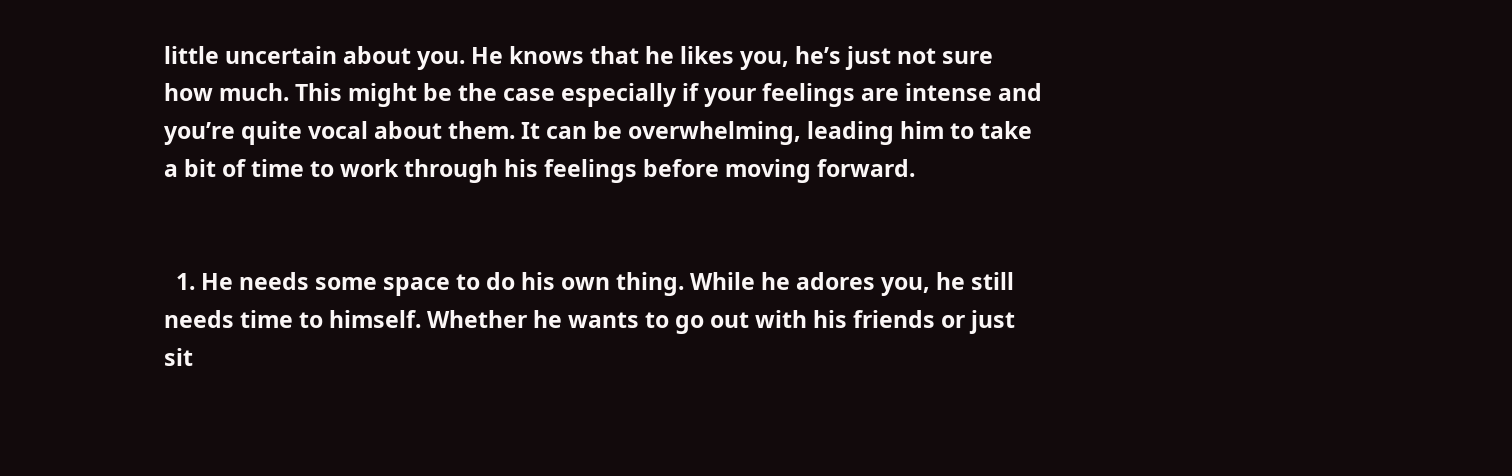little uncertain about you. He knows that he likes you, he’s just not sure how much. This might be the case especially if your feelings are intense and you’re quite vocal about them. It can be overwhelming, leading him to take a bit of time to work through his feelings before moving forward.


  1. He needs some space to do his own thing. While he adores you, he still needs time to himself. Whether he wants to go out with his friends or just sit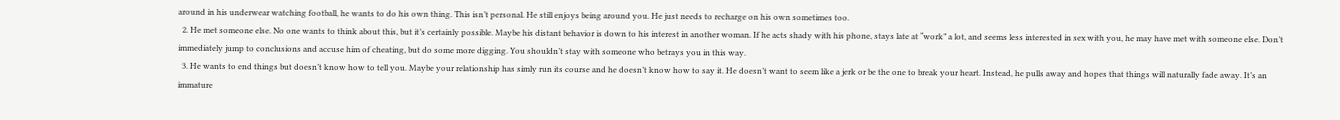around in his underwear watching football, he wants to do his own thing. This isn’t personal. He still enjoys being around you. He just needs to recharge on his own sometimes too.
  2. He met someone else. No one wants to think about this, but it’s certainly possible. Maybe his distant behavior is down to his interest in another woman. If he acts shady with his phone, stays late at “work” a lot, and seems less interested in sex with you, he may have met with someone else. Don’t immediately jump to conclusions and accuse him of cheating, but do some more digging. You shouldn’t stay with someone who betrays you in this way.
  3. He wants to end things but doesn’t know how to tell you. Maybe your relationship has simly run its course and he doesn’t know how to say it. He doesn’t want to seem like a jerk or be the one to break your heart. Instead, he pulls away and hopes that things will naturally fade away. It’s an immature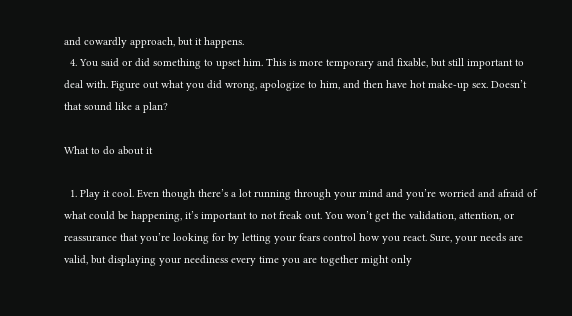and cowardly approach, but it happens.
  4. You said or did something to upset him. This is more temporary and fixable, but still important to deal with. Figure out what you did wrong, apologize to him, and then have hot make-up sex. Doesn’t that sound like a plan?

What to do about it

  1. Play it cool. Even though there’s a lot running through your mind and you’re worried and afraid of what could be happening, it’s important to not freak out. You won’t get the validation, attention, or reassurance that you’re looking for by letting your fears control how you react. Sure, your needs are valid, but displaying your neediness every time you are together might only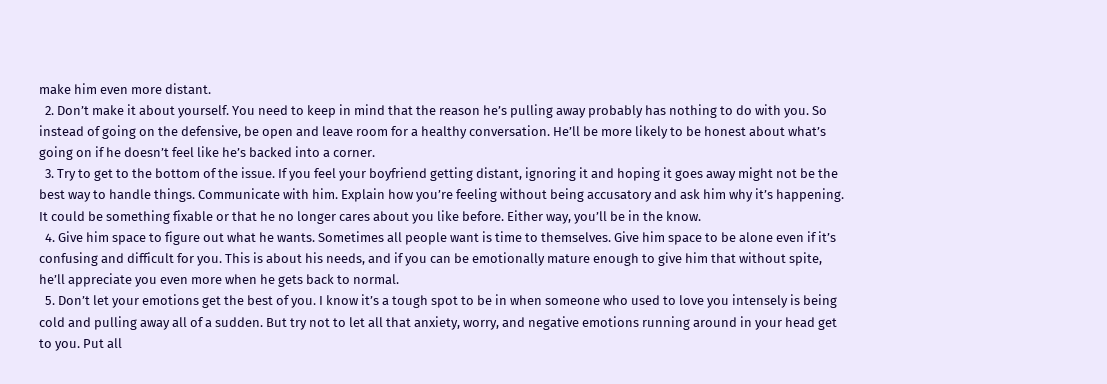make him even more distant.
  2. Don’t make it about yourself. You need to keep in mind that the reason he’s pulling away probably has nothing to do with you. So instead of going on the defensive, be open and leave room for a healthy conversation. He’ll be more likely to be honest about what’s going on if he doesn’t feel like he’s backed into a corner.
  3. Try to get to the bottom of the issue. If you feel your boyfriend getting distant, ignoring it and hoping it goes away might not be the best way to handle things. Communicate with him. Explain how you’re feeling without being accusatory and ask him why it’s happening. It could be something fixable or that he no longer cares about you like before. Either way, you’ll be in the know.
  4. Give him space to figure out what he wants. Sometimes all people want is time to themselves. Give him space to be alone even if it’s confusing and difficult for you. This is about his needs, and if you can be emotionally mature enough to give him that without spite, he’ll appreciate you even more when he gets back to normal.
  5. Don’t let your emotions get the best of you. I know it’s a tough spot to be in when someone who used to love you intensely is being cold and pulling away all of a sudden. But try not to let all that anxiety, worry, and negative emotions running around in your head get to you. Put all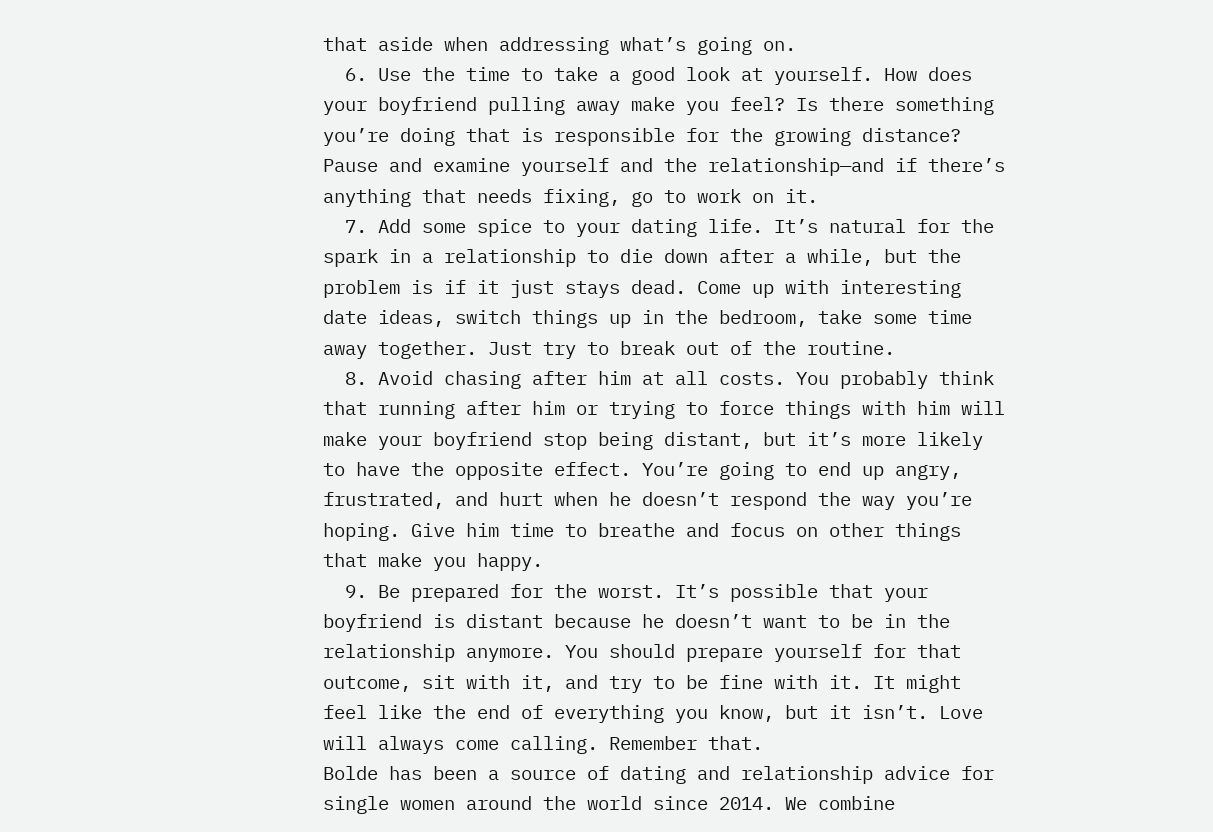that aside when addressing what’s going on.
  6. Use the time to take a good look at yourself. How does your boyfriend pulling away make you feel? Is there something you’re doing that is responsible for the growing distance? Pause and examine yourself and the relationship—and if there’s anything that needs fixing, go to work on it.
  7. Add some spice to your dating life. It’s natural for the spark in a relationship to die down after a while, but the problem is if it just stays dead. Come up with interesting date ideas, switch things up in the bedroom, take some time away together. Just try to break out of the routine.
  8. Avoid chasing after him at all costs. You probably think that running after him or trying to force things with him will make your boyfriend stop being distant, but it’s more likely to have the opposite effect. You’re going to end up angry, frustrated, and hurt when he doesn’t respond the way you’re hoping. Give him time to breathe and focus on other things that make you happy.
  9. Be prepared for the worst. It’s possible that your boyfriend is distant because he doesn’t want to be in the relationship anymore. You should prepare yourself for that outcome, sit with it, and try to be fine with it. It might feel like the end of everything you know, but it isn’t. Love will always come calling. Remember that.
Bolde has been a source of dating and relationship advice for single women around the world since 2014. We combine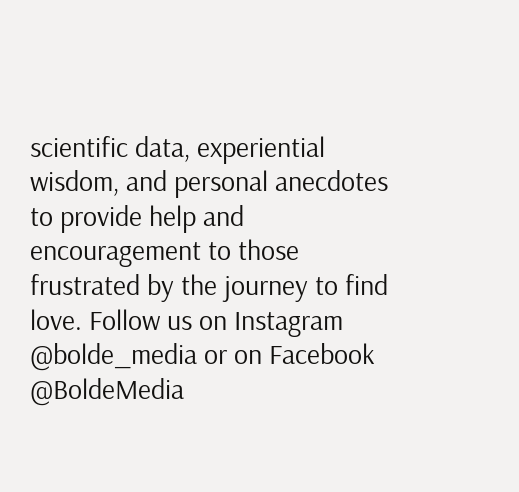scientific data, experiential wisdom, and personal anecdotes to provide help and encouragement to those frustrated by the journey to find love. Follow us on Instagram @bolde_media or on Facebook @BoldeMedia